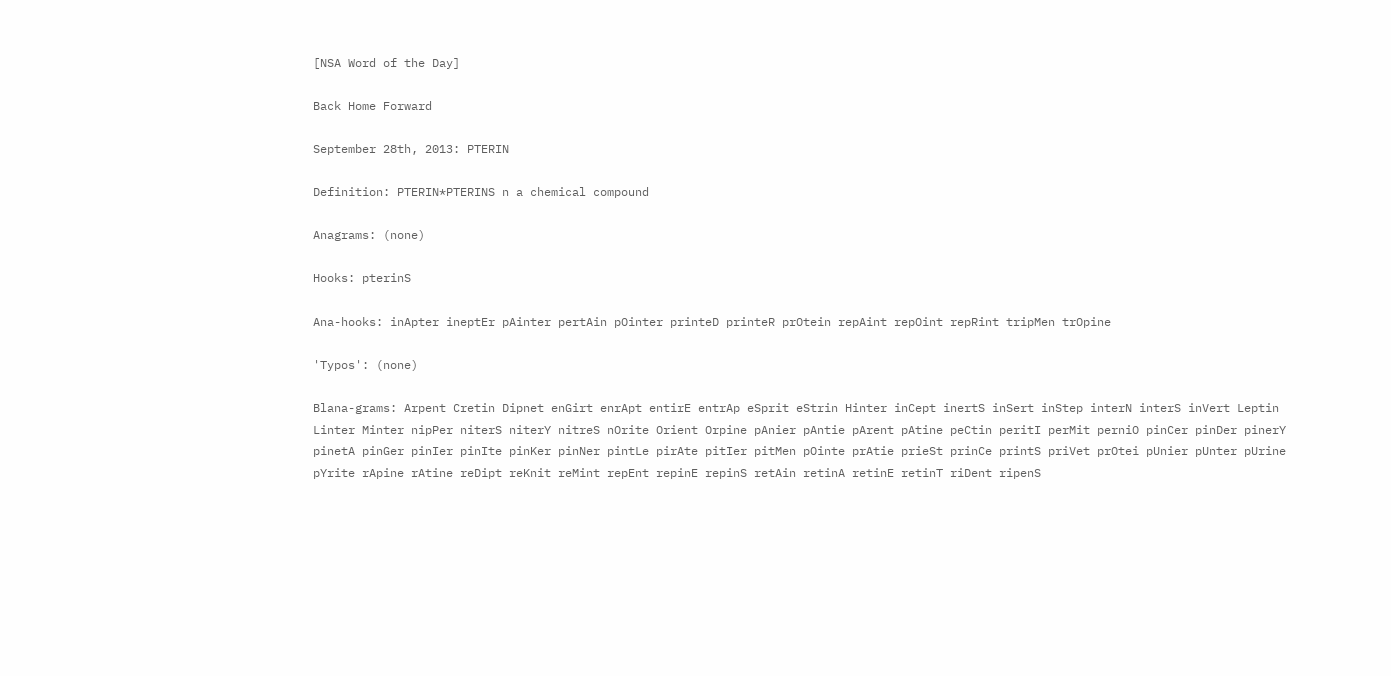[NSA Word of the Day]

Back Home Forward

September 28th, 2013: PTERIN

Definition: PTERIN*PTERINS n a chemical compound

Anagrams: (none)

Hooks: pterinS

Ana-hooks: inApter ineptEr pAinter pertAin pOinter printeD printeR prOtein repAint repOint repRint tripMen trOpine

'Typos': (none)

Blana-grams: Arpent Cretin Dipnet enGirt enrApt entirE entrAp eSprit eStrin Hinter inCept inertS inSert inStep interN interS inVert Leptin Linter Minter nipPer niterS niterY nitreS nOrite Orient Orpine pAnier pAntie pArent pAtine peCtin peritI perMit perniO pinCer pinDer pinerY pinetA pinGer pinIer pinIte pinKer pinNer pintLe pirAte pitIer pitMen pOinte prAtie prieSt prinCe printS priVet prOtei pUnier pUnter pUrine pYrite rApine rAtine reDipt reKnit reMint repEnt repinE repinS retAin retinA retinE retinT riDent ripenS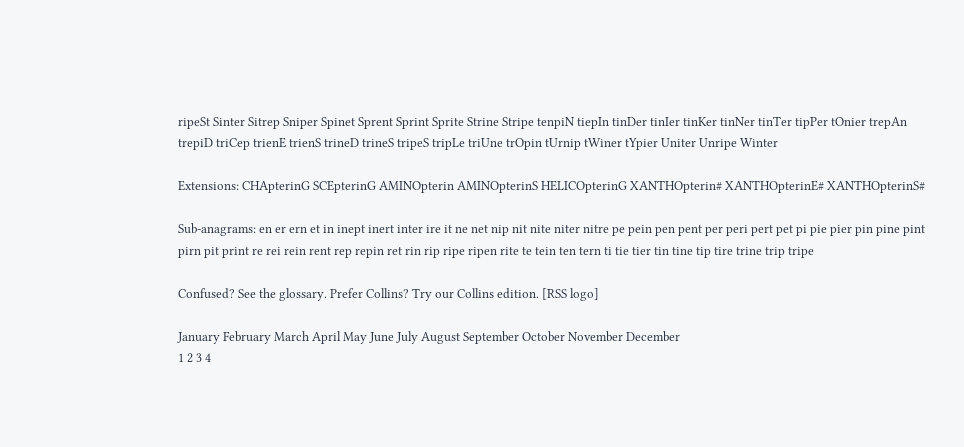ripeSt Sinter Sitrep Sniper Spinet Sprent Sprint Sprite Strine Stripe tenpiN tiepIn tinDer tinIer tinKer tinNer tinTer tipPer tOnier trepAn trepiD triCep trienE trienS trineD trineS tripeS tripLe triUne trOpin tUrnip tWiner tYpier Uniter Unripe Winter

Extensions: CHApterinG SCEpterinG AMINOpterin AMINOpterinS HELICOpterinG XANTHOpterin# XANTHOpterinE# XANTHOpterinS#

Sub-anagrams: en er ern et in inept inert inter ire it ne net nip nit nite niter nitre pe pein pen pent per peri pert pet pi pie pier pin pine pint pirn pit print re rei rein rent rep repin ret rin rip ripe ripen rite te tein ten tern ti tie tier tin tine tip tire trine trip tripe

Confused? See the glossary. Prefer Collins? Try our Collins edition. [RSS logo]

January February March April May June July August September October November December
1 2 3 4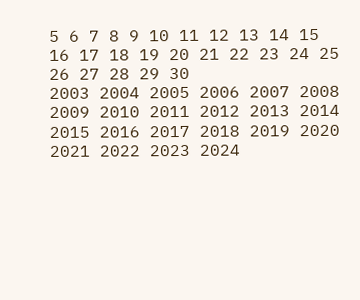5 6 7 8 9 10 11 12 13 14 15 16 17 18 19 20 21 22 23 24 25 26 27 28 29 30
2003 2004 2005 2006 2007 2008 2009 2010 2011 2012 2013 2014 2015 2016 2017 2018 2019 2020 2021 2022 2023 2024